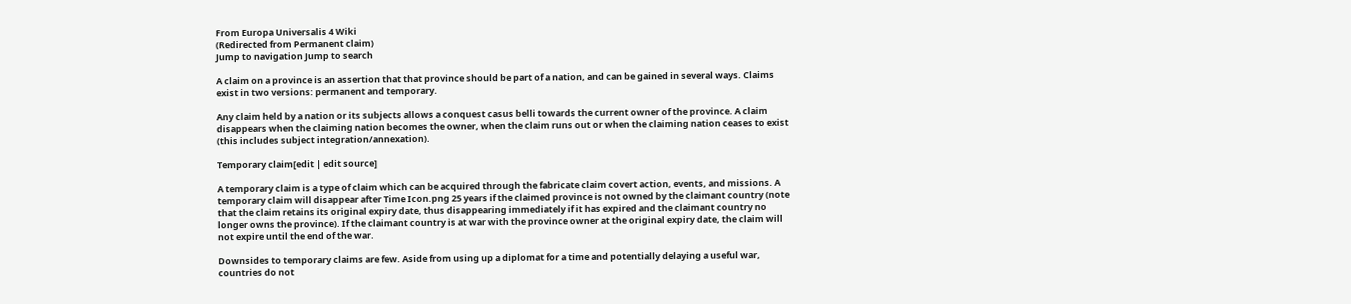From Europa Universalis 4 Wiki
(Redirected from Permanent claim)
Jump to navigation Jump to search

A claim on a province is an assertion that that province should be part of a nation, and can be gained in several ways. Claims exist in two versions: permanent and temporary.

Any claim held by a nation or its subjects allows a conquest casus belli towards the current owner of the province. A claim disappears when the claiming nation becomes the owner, when the claim runs out or when the claiming nation ceases to exist (this includes subject integration/annexation).

Temporary claim[edit | edit source]

A temporary claim is a type of claim which can be acquired through the fabricate claim covert action, events, and missions. A temporary claim will disappear after Time Icon.png 25 years if the claimed province is not owned by the claimant country (note that the claim retains its original expiry date, thus disappearing immediately if it has expired and the claimant country no longer owns the province). If the claimant country is at war with the province owner at the original expiry date, the claim will not expire until the end of the war.

Downsides to temporary claims are few. Aside from using up a diplomat for a time and potentially delaying a useful war, countries do not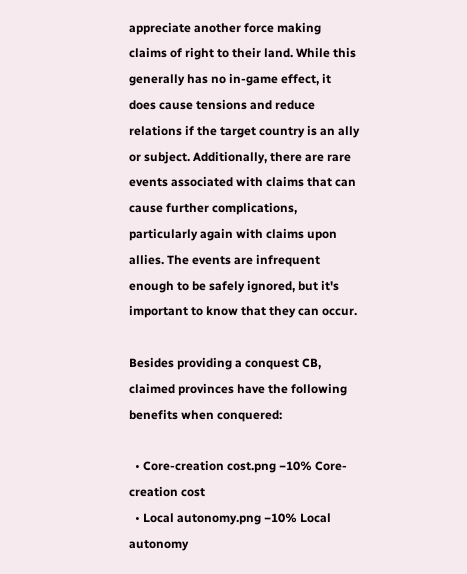appreciate another force making claims of right to their land. While this generally has no in-game effect, it does cause tensions and reduce relations if the target country is an ally or subject. Additionally, there are rare events associated with claims that can cause further complications, particularly again with claims upon allies. The events are infrequent enough to be safely ignored, but it's important to know that they can occur.

Besides providing a conquest CB, claimed provinces have the following benefits when conquered:

  • Core-creation cost.png −10% Core-creation cost
  • Local autonomy.png −10% Local autonomy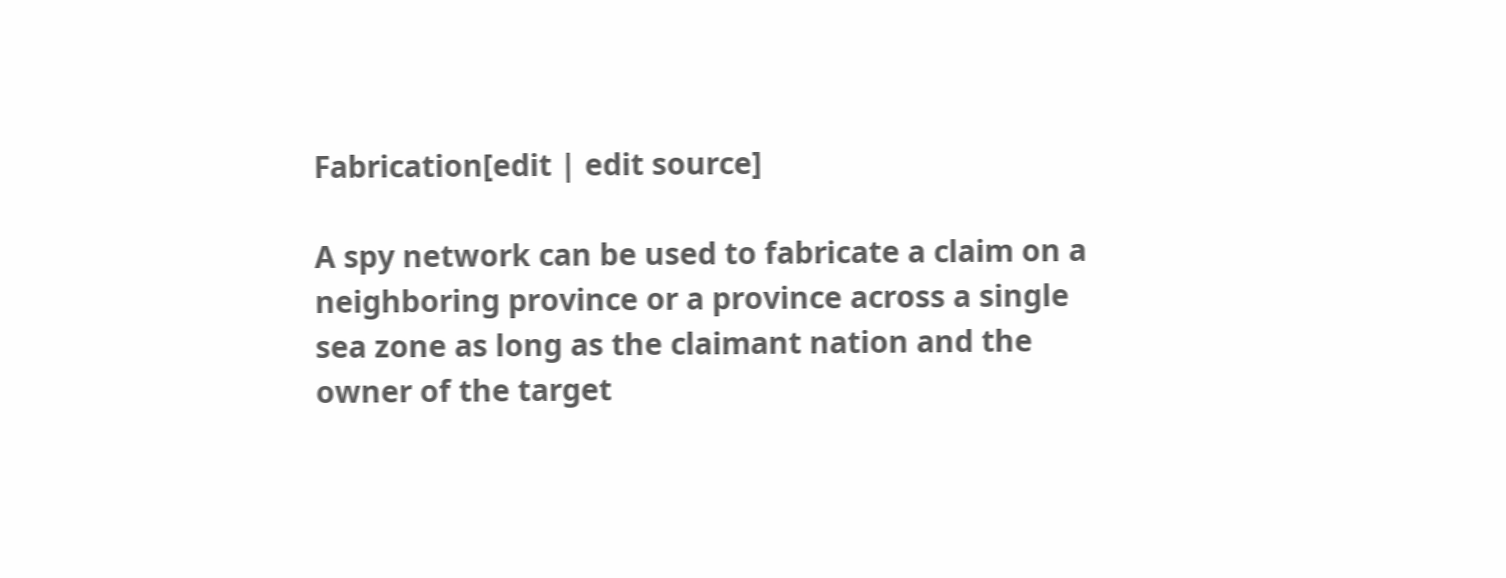Fabrication[edit | edit source]

A spy network can be used to fabricate a claim on a neighboring province or a province across a single sea zone as long as the claimant nation and the owner of the target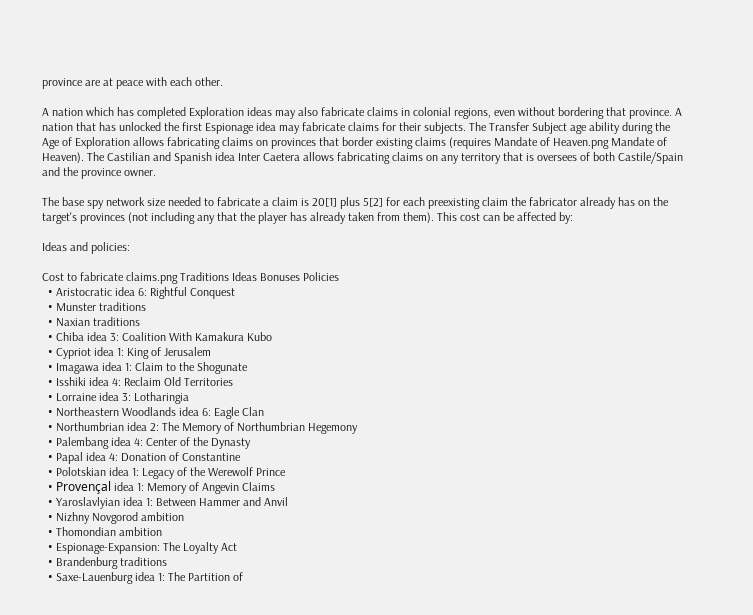province are at peace with each other.

A nation which has completed Exploration ideas may also fabricate claims in colonial regions, even without bordering that province. A nation that has unlocked the first Espionage idea may fabricate claims for their subjects. The Transfer Subject age ability during the Age of Exploration allows fabricating claims on provinces that border existing claims (requires Mandate of Heaven.png Mandate of Heaven). The Castilian and Spanish idea Inter Caetera allows fabricating claims on any territory that is oversees of both Castile/Spain and the province owner.

The base spy network size needed to fabricate a claim is 20[1] plus 5[2] for each preexisting claim the fabricator already has on the target's provinces (not including any that the player has already taken from them). This cost can be affected by:

Ideas and policies:

Cost to fabricate claims.png Traditions Ideas Bonuses Policies
  • Aristocratic idea 6: Rightful Conquest
  • Munster traditions
  • Naxian traditions
  • Chiba idea 3: Coalition With Kamakura Kubo
  • Cypriot idea 1: King of Jerusalem
  • Imagawa idea 1: Claim to the Shogunate
  • Isshiki idea 4: Reclaim Old Territories
  • Lorraine idea 3: Lotharingia
  • Northeastern Woodlands idea 6: Eagle Clan
  • Northumbrian idea 2: The Memory of Northumbrian Hegemony
  • Palembang idea 4: Center of the Dynasty
  • Papal idea 4: Donation of Constantine
  • Polotskian idea 1: Legacy of the Werewolf Prince
  • Provençal idea 1: Memory of Angevin Claims
  • Yaroslavlyian idea 1: Between Hammer and Anvil
  • Nizhny Novgorod ambition
  • Thomondian ambition
  • Espionage-Expansion: The Loyalty Act
  • Brandenburg traditions
  • Saxe-Lauenburg idea 1: The Partition of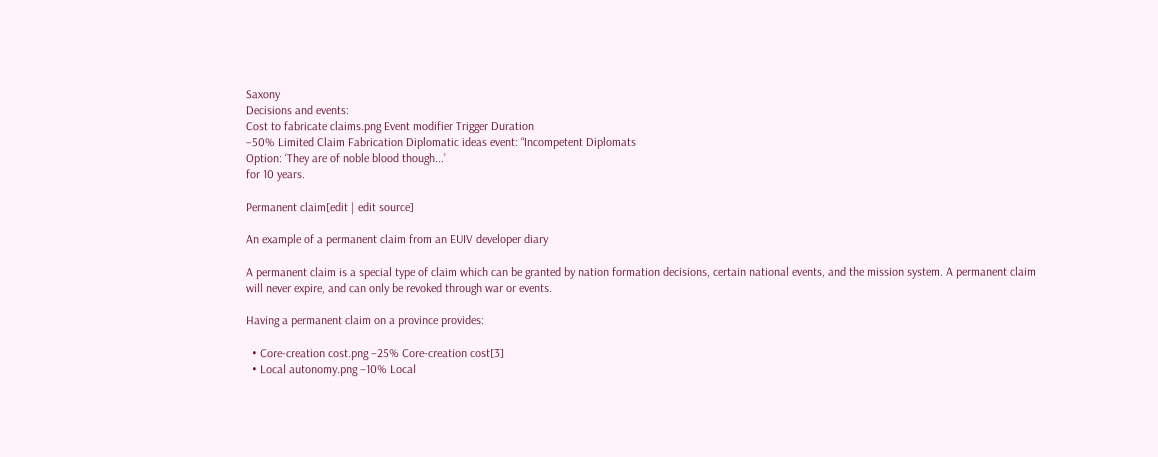Saxony
Decisions and events:
Cost to fabricate claims.png Event modifier Trigger Duration
−50% Limited Claim Fabrication Diplomatic ideas event: “Incompetent Diplomats
Option: ‘They are of noble blood though...’
for 10 years.

Permanent claim[edit | edit source]

An example of a permanent claim from an EUIV developer diary

A permanent claim is a special type of claim which can be granted by nation formation decisions, certain national events, and the mission system. A permanent claim will never expire, and can only be revoked through war or events.

Having a permanent claim on a province provides:

  • Core-creation cost.png −25% Core-creation cost[3]
  • Local autonomy.png −10% Local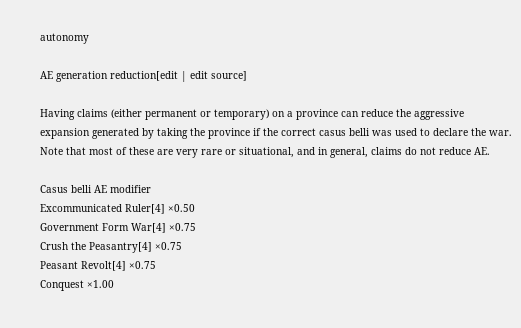autonomy

AE generation reduction[edit | edit source]

Having claims (either permanent or temporary) on a province can reduce the aggressive expansion generated by taking the province if the correct casus belli was used to declare the war. Note that most of these are very rare or situational, and in general, claims do not reduce AE.

Casus belli AE modifier
Excommunicated Ruler[4] ×0.50
Government Form War[4] ×0.75
Crush the Peasantry[4] ×0.75
Peasant Revolt[4] ×0.75
Conquest ×1.00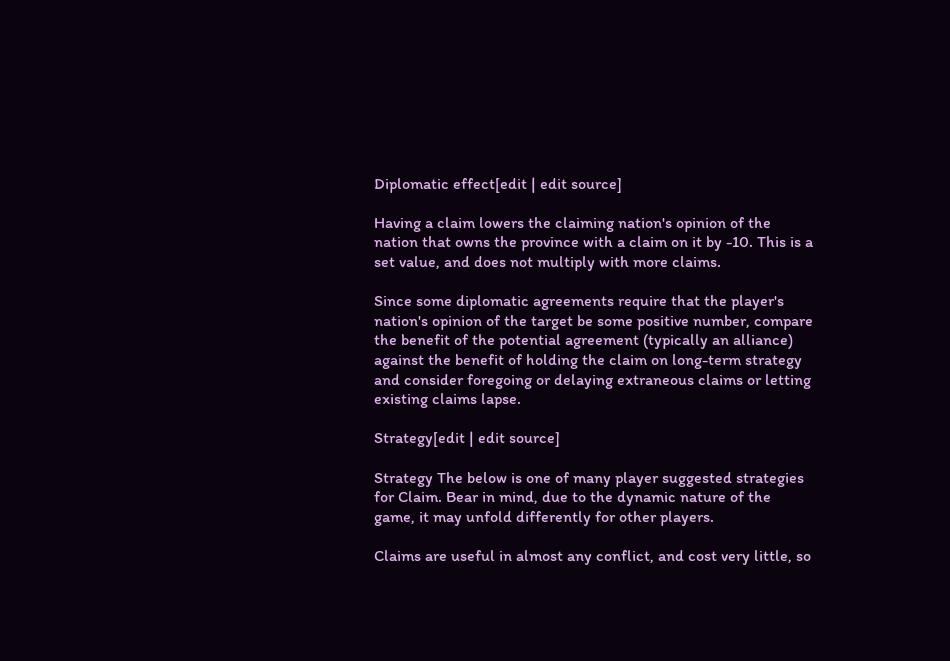Diplomatic effect[edit | edit source]

Having a claim lowers the claiming nation's opinion of the nation that owns the province with a claim on it by -10. This is a set value, and does not multiply with more claims.

Since some diplomatic agreements require that the player's nation's opinion of the target be some positive number, compare the benefit of the potential agreement (typically an alliance) against the benefit of holding the claim on long-term strategy and consider foregoing or delaying extraneous claims or letting existing claims lapse.

Strategy[edit | edit source]

Strategy The below is one of many player suggested strategies for Claim. Bear in mind, due to the dynamic nature of the game, it may unfold differently for other players.

Claims are useful in almost any conflict, and cost very little, so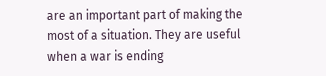are an important part of making the most of a situation. They are useful when a war is ending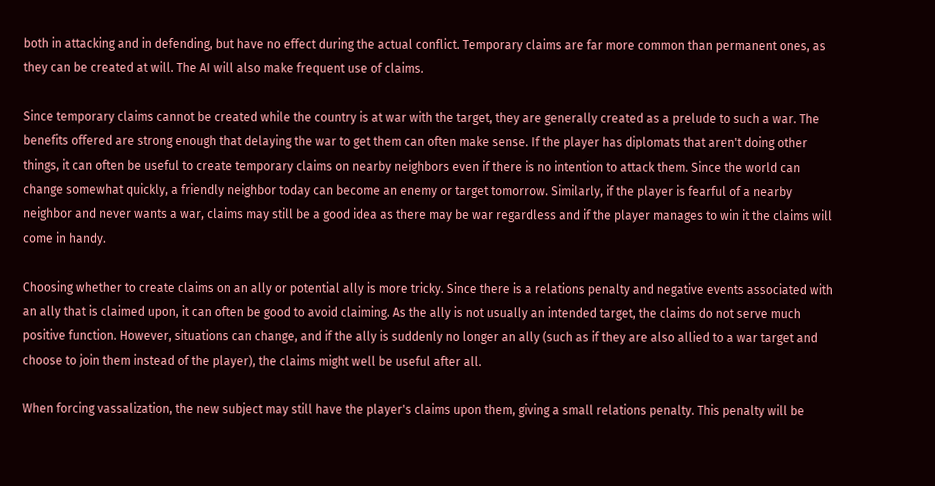both in attacking and in defending, but have no effect during the actual conflict. Temporary claims are far more common than permanent ones, as they can be created at will. The AI will also make frequent use of claims.

Since temporary claims cannot be created while the country is at war with the target, they are generally created as a prelude to such a war. The benefits offered are strong enough that delaying the war to get them can often make sense. If the player has diplomats that aren't doing other things, it can often be useful to create temporary claims on nearby neighbors even if there is no intention to attack them. Since the world can change somewhat quickly, a friendly neighbor today can become an enemy or target tomorrow. Similarly, if the player is fearful of a nearby neighbor and never wants a war, claims may still be a good idea as there may be war regardless and if the player manages to win it the claims will come in handy.

Choosing whether to create claims on an ally or potential ally is more tricky. Since there is a relations penalty and negative events associated with an ally that is claimed upon, it can often be good to avoid claiming. As the ally is not usually an intended target, the claims do not serve much positive function. However, situations can change, and if the ally is suddenly no longer an ally (such as if they are also allied to a war target and choose to join them instead of the player), the claims might well be useful after all.

When forcing vassalization, the new subject may still have the player's claims upon them, giving a small relations penalty. This penalty will be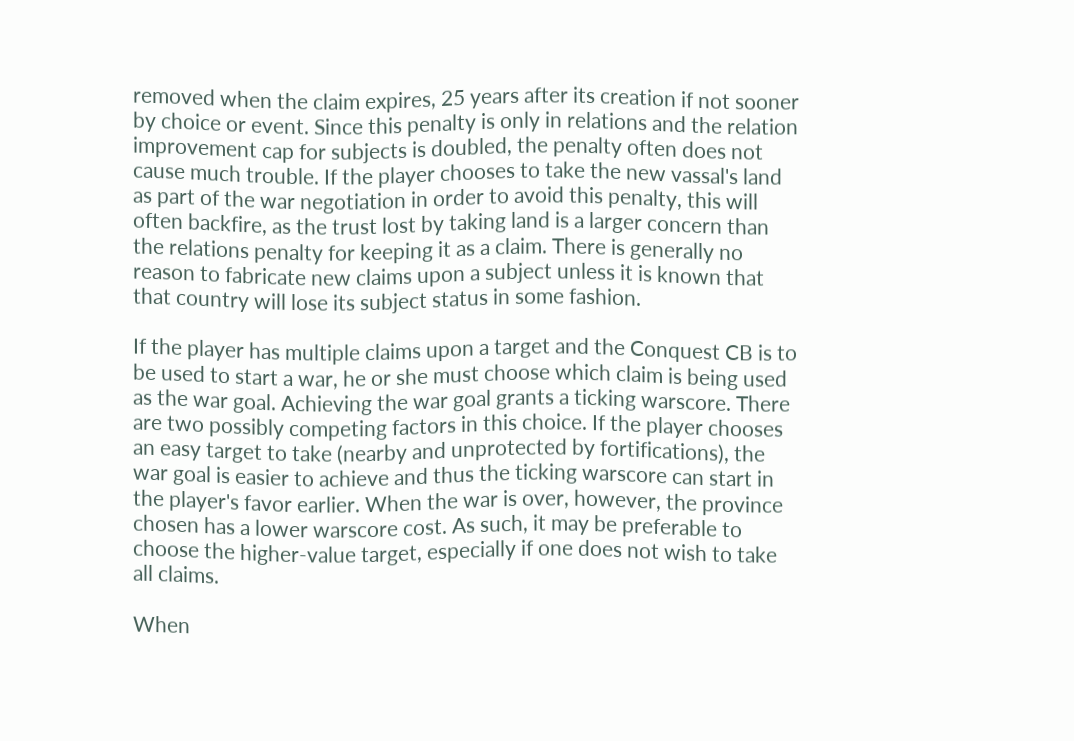removed when the claim expires, 25 years after its creation if not sooner by choice or event. Since this penalty is only in relations and the relation improvement cap for subjects is doubled, the penalty often does not cause much trouble. If the player chooses to take the new vassal's land as part of the war negotiation in order to avoid this penalty, this will often backfire, as the trust lost by taking land is a larger concern than the relations penalty for keeping it as a claim. There is generally no reason to fabricate new claims upon a subject unless it is known that that country will lose its subject status in some fashion.

If the player has multiple claims upon a target and the Conquest CB is to be used to start a war, he or she must choose which claim is being used as the war goal. Achieving the war goal grants a ticking warscore. There are two possibly competing factors in this choice. If the player chooses an easy target to take (nearby and unprotected by fortifications), the war goal is easier to achieve and thus the ticking warscore can start in the player's favor earlier. When the war is over, however, the province chosen has a lower warscore cost. As such, it may be preferable to choose the higher-value target, especially if one does not wish to take all claims.

When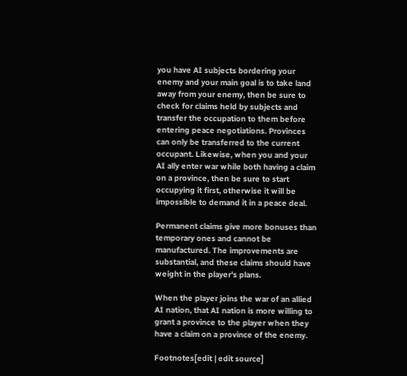you have AI subjects bordering your enemy and your main goal is to take land away from your enemy, then be sure to check for claims held by subjects and transfer the occupation to them before entering peace negotiations. Provinces can only be transferred to the current occupant. Likewise, when you and your AI ally enter war while both having a claim on a province, then be sure to start occupying it first, otherwise it will be impossible to demand it in a peace deal.

Permanent claims give more bonuses than temporary ones and cannot be manufactured. The improvements are substantial, and these claims should have weight in the player's plans.

When the player joins the war of an allied AI nation, that AI nation is more willing to grant a province to the player when they have a claim on a province of the enemy.

Footnotes[edit | edit source]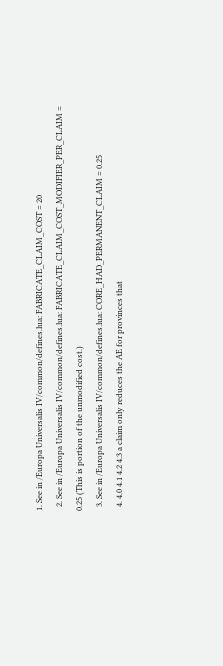1. See in /Europa Universalis IV/common/defines.lua: FABRICATE_CLAIM_COST = 20
  2. See in /Europa Universalis IV/common/defines.lua: FABRICATE_CLAIM_COST_MODIFIER_PER_CLAIM = 0.25 (This is portion of the unmodified cost.)
  3. See in /Europa Universalis IV/common/defines.lua: CORE_HAD_PERMANENT_CLAIM = 0.25
  4. 4.0 4.1 4.2 4.3 a claim only reduces the AE for provinces that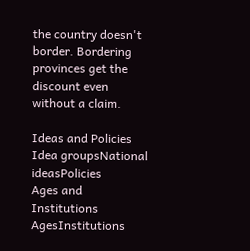the country doesn't border. Bordering provinces get the discount even without a claim.

Ideas and Policies Idea groupsNational ideasPolicies
Ages and Institutions AgesInstitutions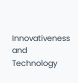Innovativeness and Technology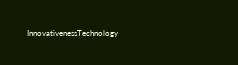InnovativenessTechnology